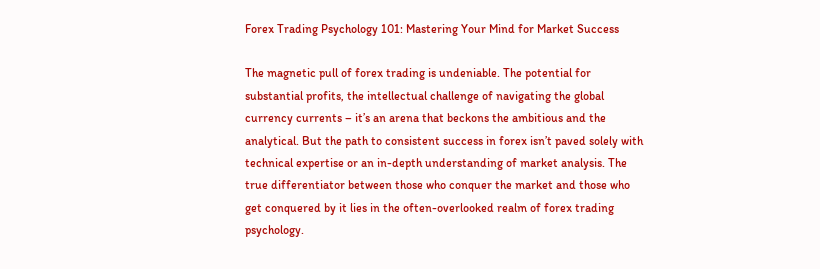Forex Trading Psychology 101: Mastering Your Mind for Market Success

The magnetic pull of forex trading is undeniable. The potential for substantial profits, the intellectual challenge of navigating the global currency currents – it’s an arena that beckons the ambitious and the analytical. But the path to consistent success in forex isn’t paved solely with technical expertise or an in-depth understanding of market analysis. The true differentiator between those who conquer the market and those who get conquered by it lies in the often-overlooked realm of forex trading psychology.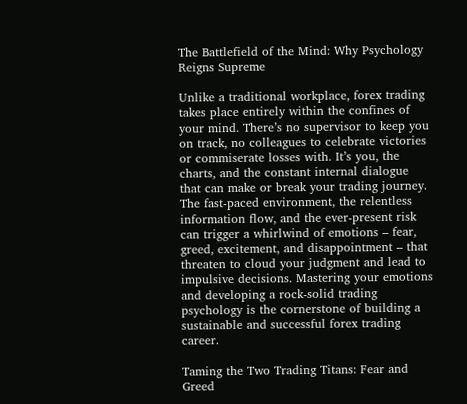The Battlefield of the Mind: Why Psychology Reigns Supreme

Unlike a traditional workplace, forex trading takes place entirely within the confines of your mind. There’s no supervisor to keep you on track, no colleagues to celebrate victories or commiserate losses with. It’s you, the charts, and the constant internal dialogue that can make or break your trading journey. The fast-paced environment, the relentless information flow, and the ever-present risk can trigger a whirlwind of emotions – fear, greed, excitement, and disappointment – that threaten to cloud your judgment and lead to impulsive decisions. Mastering your emotions and developing a rock-solid trading psychology is the cornerstone of building a sustainable and successful forex trading career.

Taming the Two Trading Titans: Fear and Greed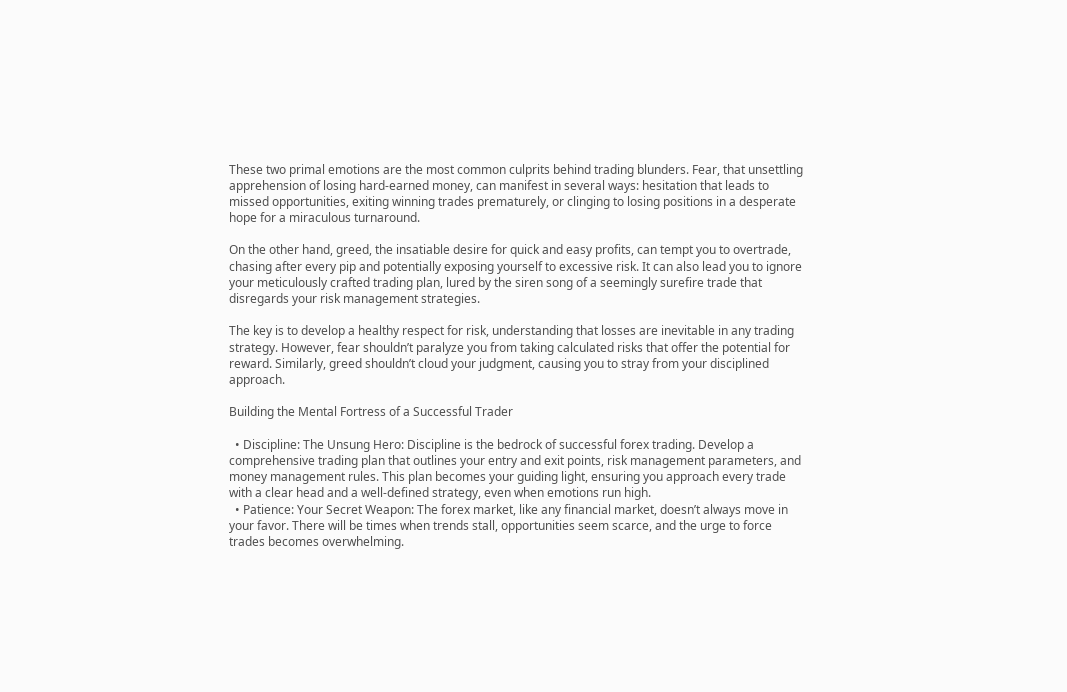These two primal emotions are the most common culprits behind trading blunders. Fear, that unsettling apprehension of losing hard-earned money, can manifest in several ways: hesitation that leads to missed opportunities, exiting winning trades prematurely, or clinging to losing positions in a desperate hope for a miraculous turnaround.

On the other hand, greed, the insatiable desire for quick and easy profits, can tempt you to overtrade, chasing after every pip and potentially exposing yourself to excessive risk. It can also lead you to ignore your meticulously crafted trading plan, lured by the siren song of a seemingly surefire trade that disregards your risk management strategies.

The key is to develop a healthy respect for risk, understanding that losses are inevitable in any trading strategy. However, fear shouldn’t paralyze you from taking calculated risks that offer the potential for reward. Similarly, greed shouldn’t cloud your judgment, causing you to stray from your disciplined approach.

Building the Mental Fortress of a Successful Trader

  • Discipline: The Unsung Hero: Discipline is the bedrock of successful forex trading. Develop a comprehensive trading plan that outlines your entry and exit points, risk management parameters, and money management rules. This plan becomes your guiding light, ensuring you approach every trade with a clear head and a well-defined strategy, even when emotions run high.
  • Patience: Your Secret Weapon: The forex market, like any financial market, doesn’t always move in your favor. There will be times when trends stall, opportunities seem scarce, and the urge to force trades becomes overwhelming.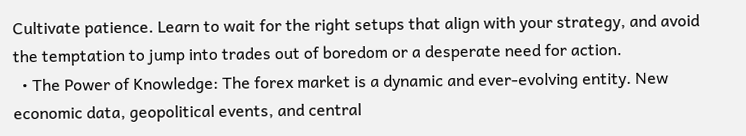Cultivate patience. Learn to wait for the right setups that align with your strategy, and avoid the temptation to jump into trades out of boredom or a desperate need for action.
  • The Power of Knowledge: The forex market is a dynamic and ever-evolving entity. New economic data, geopolitical events, and central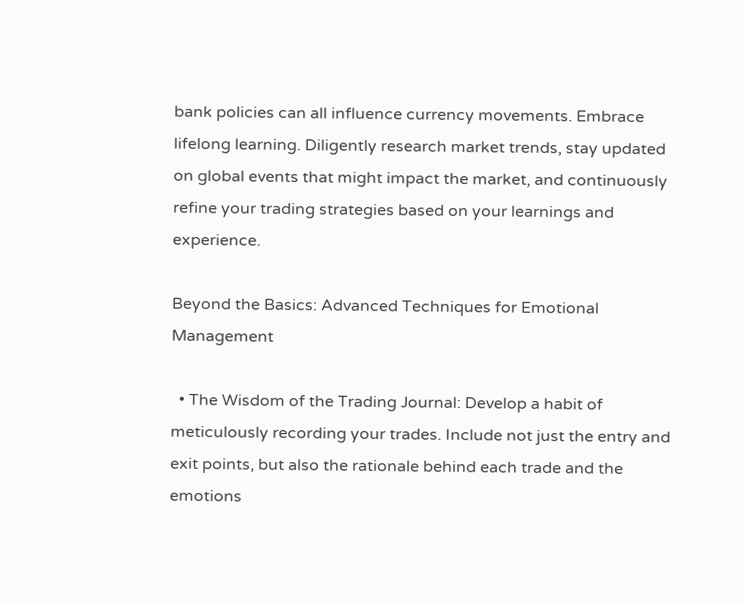bank policies can all influence currency movements. Embrace lifelong learning. Diligently research market trends, stay updated on global events that might impact the market, and continuously refine your trading strategies based on your learnings and experience.

Beyond the Basics: Advanced Techniques for Emotional Management

  • The Wisdom of the Trading Journal: Develop a habit of meticulously recording your trades. Include not just the entry and exit points, but also the rationale behind each trade and the emotions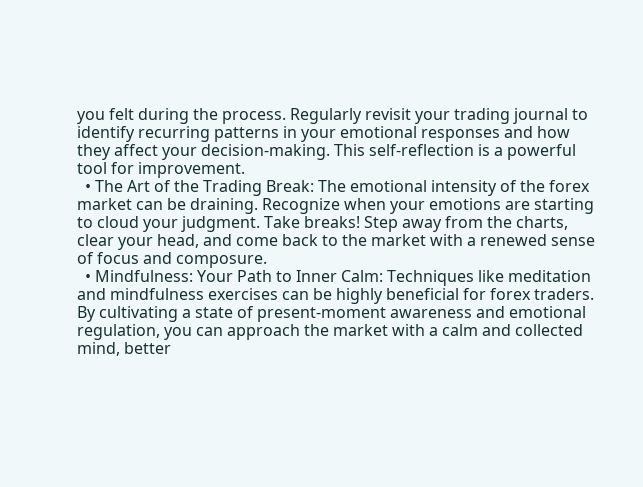you felt during the process. Regularly revisit your trading journal to identify recurring patterns in your emotional responses and how they affect your decision-making. This self-reflection is a powerful tool for improvement.
  • The Art of the Trading Break: The emotional intensity of the forex market can be draining. Recognize when your emotions are starting to cloud your judgment. Take breaks! Step away from the charts, clear your head, and come back to the market with a renewed sense of focus and composure.
  • Mindfulness: Your Path to Inner Calm: Techniques like meditation and mindfulness exercises can be highly beneficial for forex traders. By cultivating a state of present-moment awareness and emotional regulation, you can approach the market with a calm and collected mind, better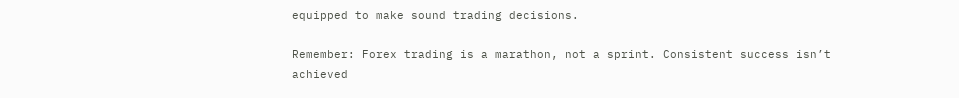equipped to make sound trading decisions.

Remember: Forex trading is a marathon, not a sprint. Consistent success isn’t achieved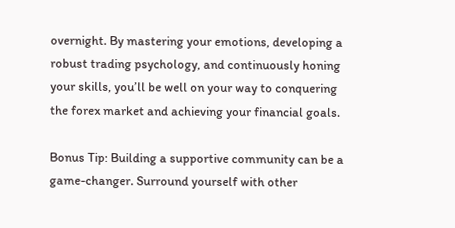overnight. By mastering your emotions, developing a robust trading psychology, and continuously honing your skills, you’ll be well on your way to conquering the forex market and achieving your financial goals.

Bonus Tip: Building a supportive community can be a game-changer. Surround yourself with other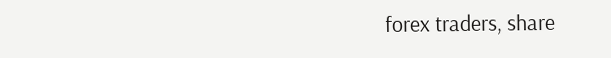forex traders, share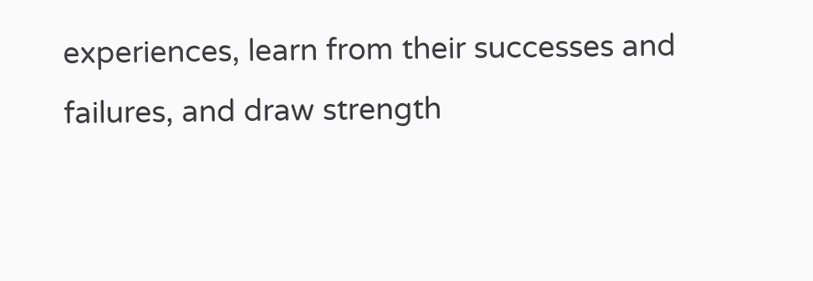experiences, learn from their successes and failures, and draw strength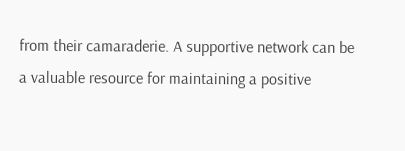from their camaraderie. A supportive network can be a valuable resource for maintaining a positive